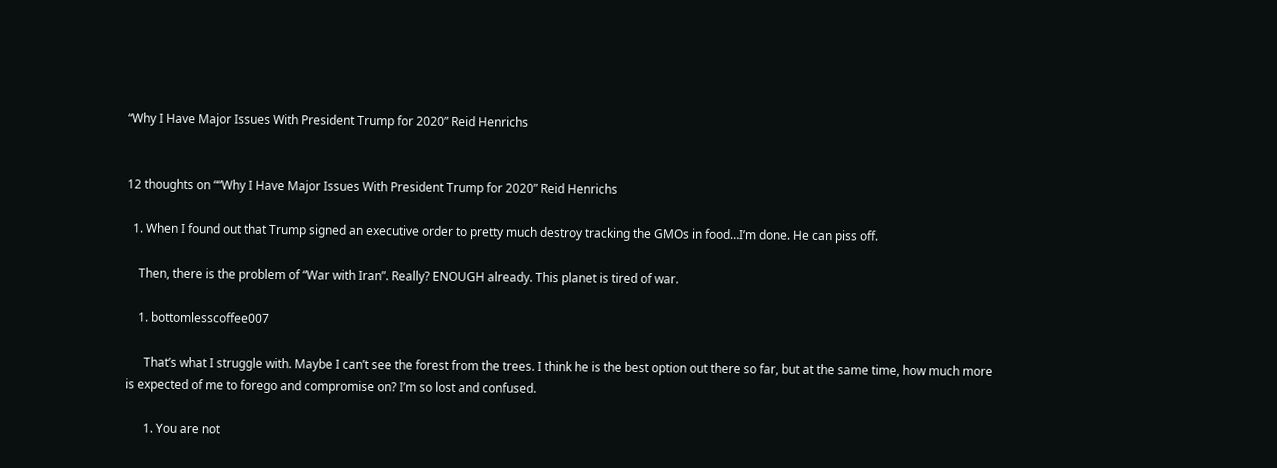“Why I Have Major Issues With President Trump for 2020” Reid Henrichs


12 thoughts on ““Why I Have Major Issues With President Trump for 2020” Reid Henrichs

  1. When I found out that Trump signed an executive order to pretty much destroy tracking the GMOs in food…I’m done. He can piss off.

    Then, there is the problem of “War with Iran”. Really? ENOUGH already. This planet is tired of war.

    1. bottomlesscoffee007

      That’s what I struggle with. Maybe I can’t see the forest from the trees. I think he is the best option out there so far, but at the same time, how much more is expected of me to forego and compromise on? I’m so lost and confused.

      1. You are not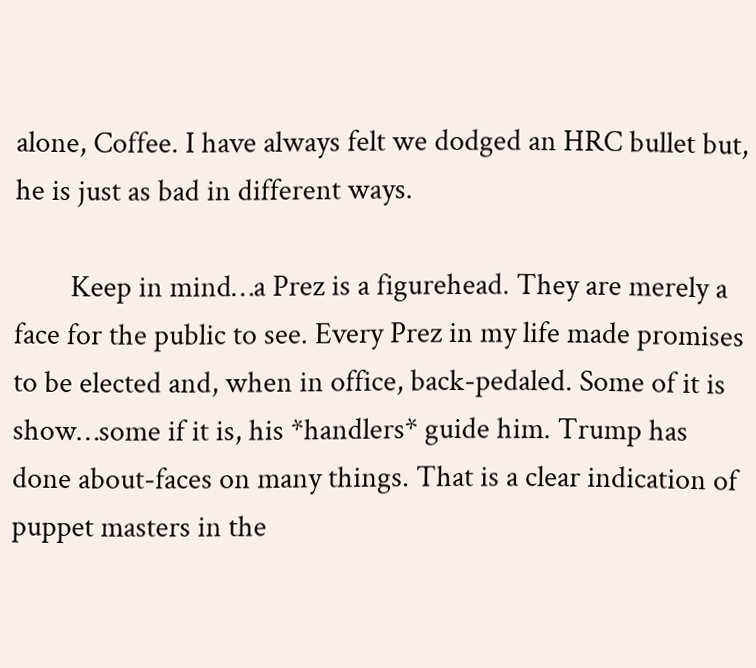alone, Coffee. I have always felt we dodged an HRC bullet but, he is just as bad in different ways.

        Keep in mind…a Prez is a figurehead. They are merely a face for the public to see. Every Prez in my life made promises to be elected and, when in office, back-pedaled. Some of it is show…some if it is, his *handlers* guide him. Trump has done about-faces on many things. That is a clear indication of puppet masters in the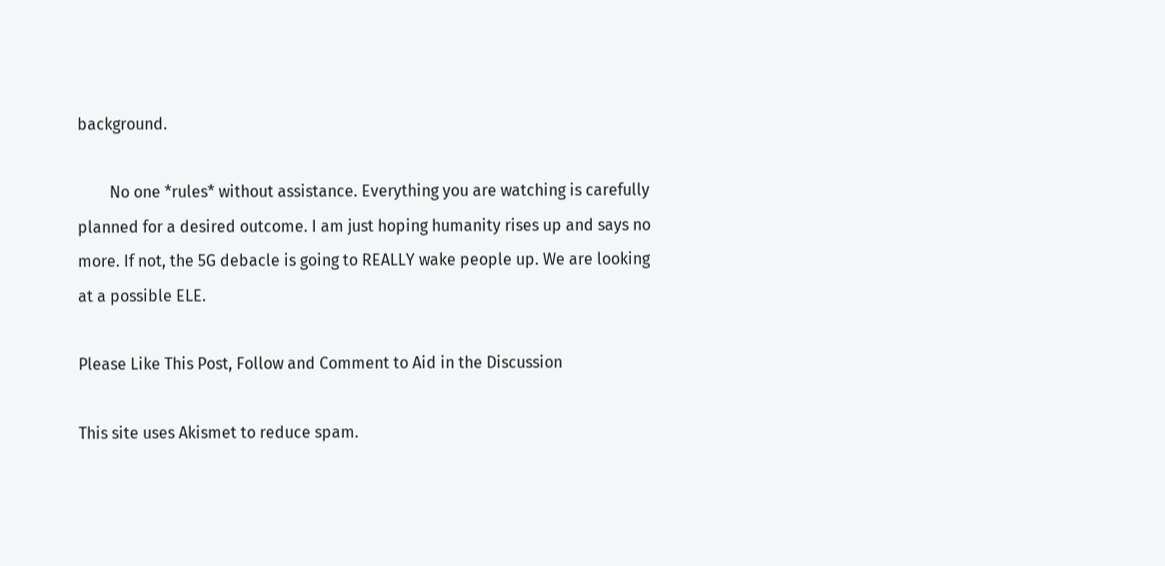background.

        No one *rules* without assistance. Everything you are watching is carefully planned for a desired outcome. I am just hoping humanity rises up and says no more. If not, the 5G debacle is going to REALLY wake people up. We are looking at a possible ELE.

Please Like This Post, Follow and Comment to Aid in the Discussion

This site uses Akismet to reduce spam.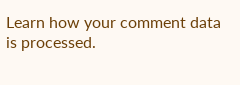Learn how your comment data is processed.